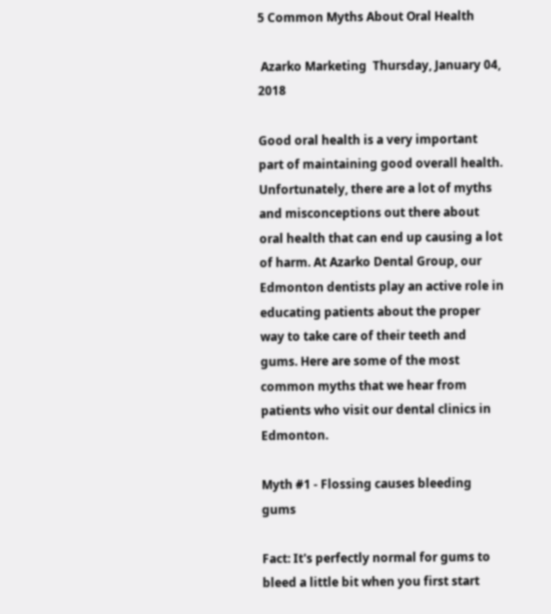5 Common Myths About Oral Health

 Azarko Marketing  Thursday, January 04, 2018

Good oral health is a very important part of maintaining good overall health. Unfortunately, there are a lot of myths and misconceptions out there about oral health that can end up causing a lot of harm. At Azarko Dental Group, our Edmonton dentists play an active role in educating patients about the proper way to take care of their teeth and gums. Here are some of the most common myths that we hear from patients who visit our dental clinics in Edmonton.

Myth #1 - Flossing causes bleeding gums

Fact: It's perfectly normal for gums to bleed a little bit when you first start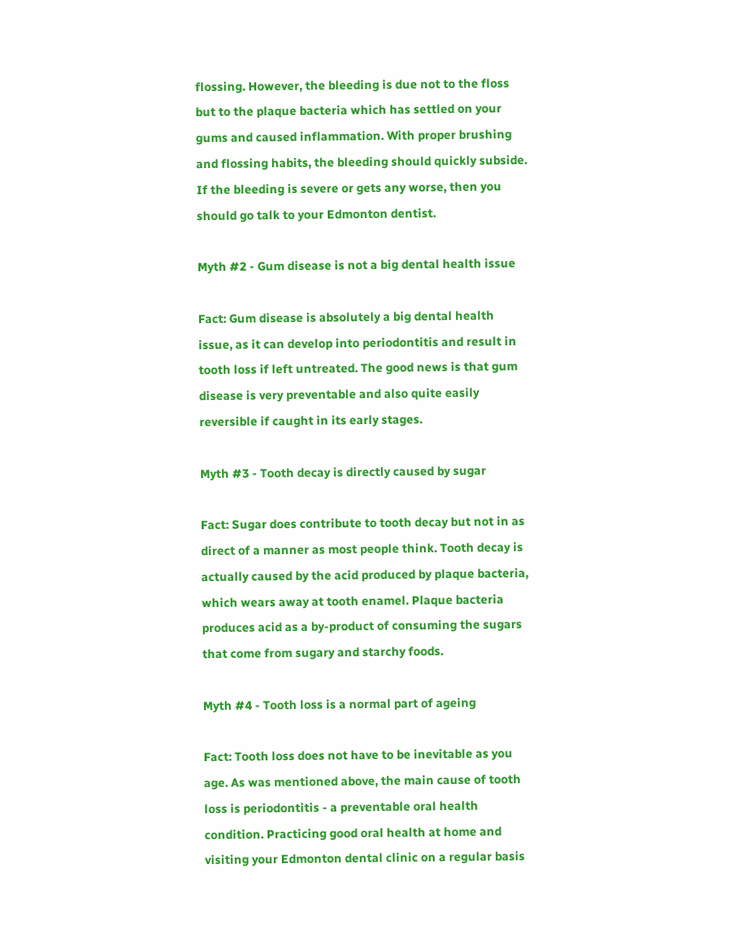flossing. However, the bleeding is due not to the floss but to the plaque bacteria which has settled on your gums and caused inflammation. With proper brushing and flossing habits, the bleeding should quickly subside. If the bleeding is severe or gets any worse, then you should go talk to your Edmonton dentist.

Myth #2 - Gum disease is not a big dental health issue

Fact: Gum disease is absolutely a big dental health issue, as it can develop into periodontitis and result in tooth loss if left untreated. The good news is that gum disease is very preventable and also quite easily reversible if caught in its early stages.

Myth #3 - Tooth decay is directly caused by sugar

Fact: Sugar does contribute to tooth decay but not in as direct of a manner as most people think. Tooth decay is actually caused by the acid produced by plaque bacteria, which wears away at tooth enamel. Plaque bacteria produces acid as a by-product of consuming the sugars that come from sugary and starchy foods.

Myth #4 - Tooth loss is a normal part of ageing

Fact: Tooth loss does not have to be inevitable as you age. As was mentioned above, the main cause of tooth loss is periodontitis - a preventable oral health condition. Practicing good oral health at home and visiting your Edmonton dental clinic on a regular basis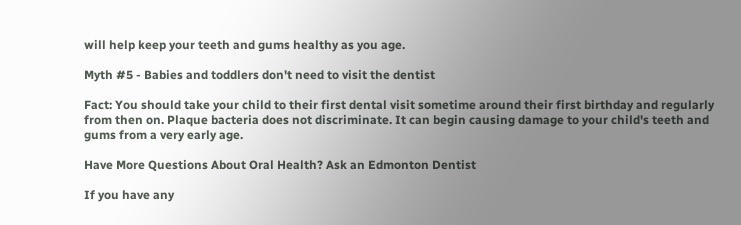will help keep your teeth and gums healthy as you age.

Myth #5 - Babies and toddlers don't need to visit the dentist

Fact: You should take your child to their first dental visit sometime around their first birthday and regularly from then on. Plaque bacteria does not discriminate. It can begin causing damage to your child's teeth and gums from a very early age.

Have More Questions About Oral Health? Ask an Edmonton Dentist

If you have any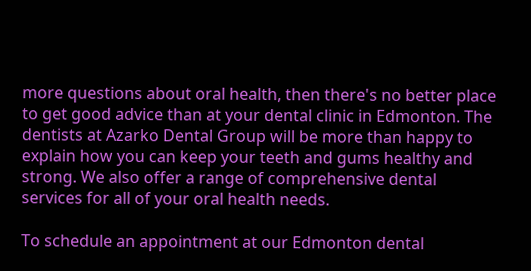more questions about oral health, then there's no better place to get good advice than at your dental clinic in Edmonton. The dentists at Azarko Dental Group will be more than happy to explain how you can keep your teeth and gums healthy and strong. We also offer a range of comprehensive dental services for all of your oral health needs.

To schedule an appointment at our Edmonton dental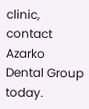clinic, contact Azarko Dental Group today.